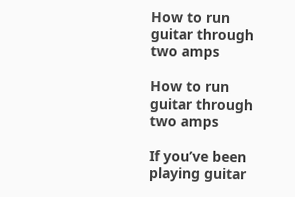How to run guitar through two amps

How to run guitar through two amps

If you’ve been playing guitar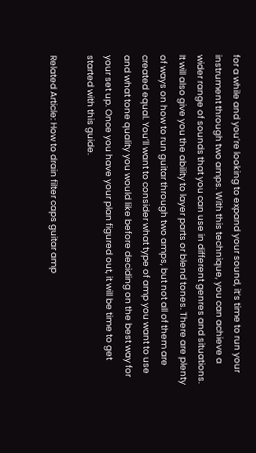for a while and you’re looking to expand your sound, it’s time to run your instrument through two amps. With this technique, you can achieve a wider range of sounds that you can use in different genres and situations. It will also give you the ability to layer parts or blend tones. There are plenty of ways on how to run guitar through two amps, but not all of them are created equal. You’ll want to consider what type of amp you want to use and what tone quality you would like before deciding on the best way for your set up. Once you have your plan figured out, it will be time to get started with this guide.

Related Article: How to drain filter caps guitar amp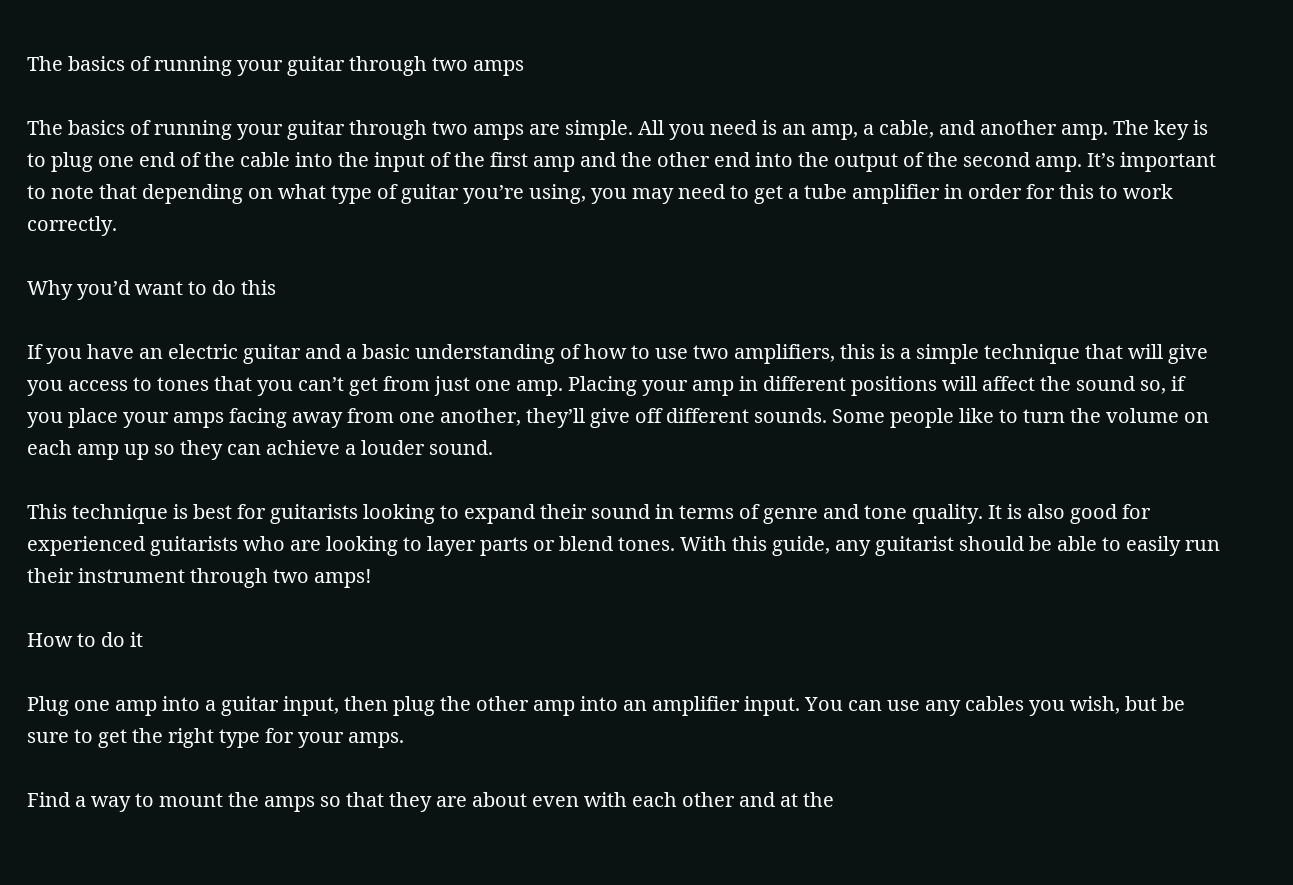The basics of running your guitar through two amps

The basics of running your guitar through two amps are simple. All you need is an amp, a cable, and another amp. The key is to plug one end of the cable into the input of the first amp and the other end into the output of the second amp. It’s important to note that depending on what type of guitar you’re using, you may need to get a tube amplifier in order for this to work correctly.

Why you’d want to do this

If you have an electric guitar and a basic understanding of how to use two amplifiers, this is a simple technique that will give you access to tones that you can’t get from just one amp. Placing your amp in different positions will affect the sound so, if you place your amps facing away from one another, they’ll give off different sounds. Some people like to turn the volume on each amp up so they can achieve a louder sound.

This technique is best for guitarists looking to expand their sound in terms of genre and tone quality. It is also good for experienced guitarists who are looking to layer parts or blend tones. With this guide, any guitarist should be able to easily run their instrument through two amps!

How to do it

Plug one amp into a guitar input, then plug the other amp into an amplifier input. You can use any cables you wish, but be sure to get the right type for your amps.

Find a way to mount the amps so that they are about even with each other and at the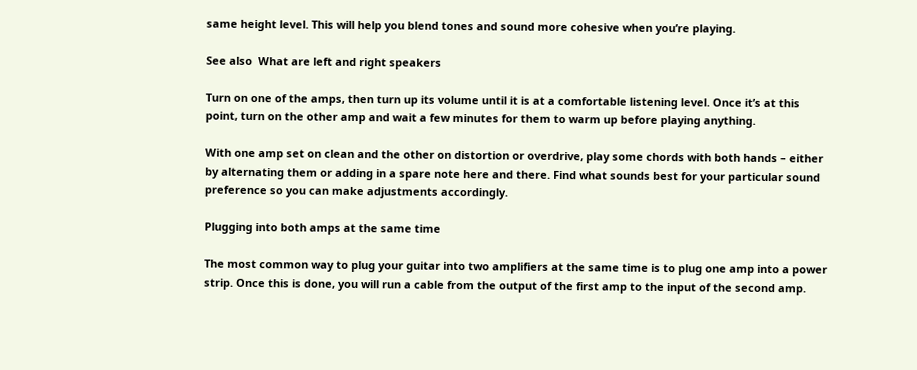same height level. This will help you blend tones and sound more cohesive when you’re playing.

See also  What are left and right speakers

Turn on one of the amps, then turn up its volume until it is at a comfortable listening level. Once it’s at this point, turn on the other amp and wait a few minutes for them to warm up before playing anything.

With one amp set on clean and the other on distortion or overdrive, play some chords with both hands – either by alternating them or adding in a spare note here and there. Find what sounds best for your particular sound preference so you can make adjustments accordingly.

Plugging into both amps at the same time

The most common way to plug your guitar into two amplifiers at the same time is to plug one amp into a power strip. Once this is done, you will run a cable from the output of the first amp to the input of the second amp.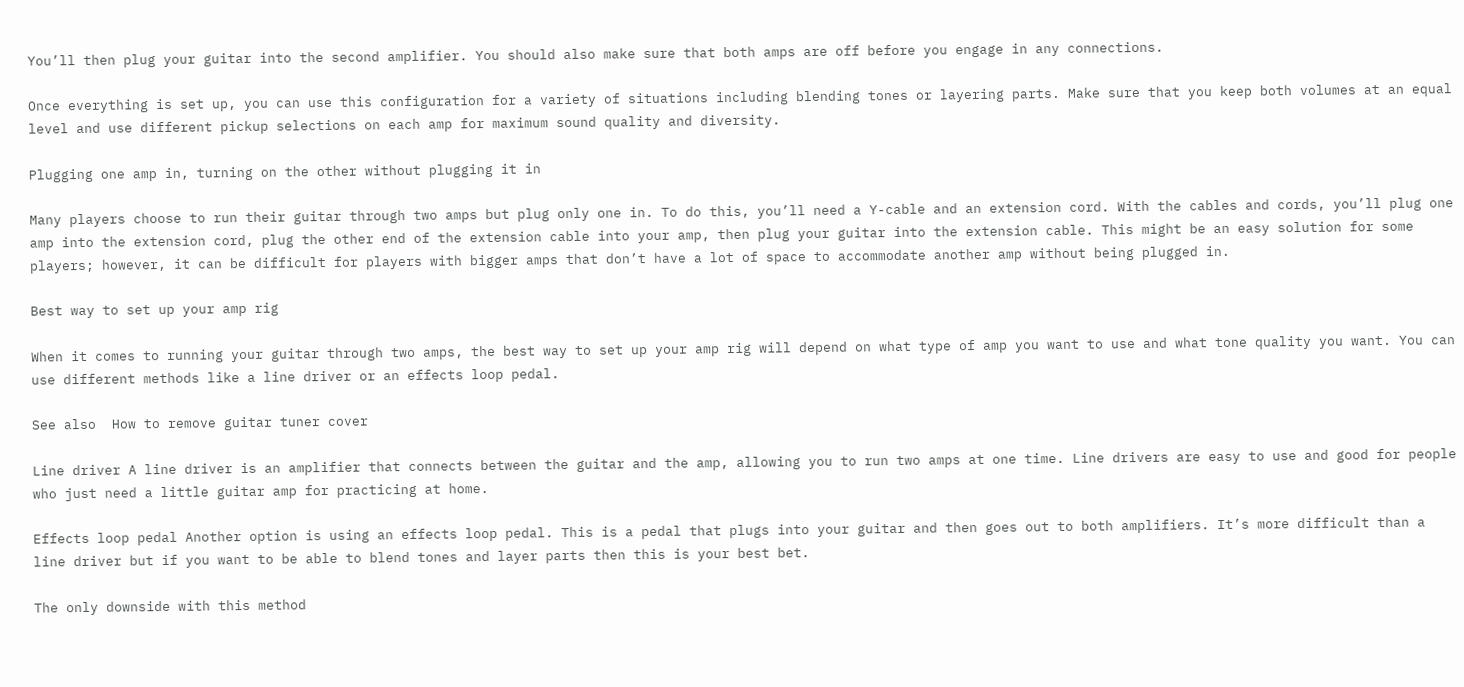You’ll then plug your guitar into the second amplifier. You should also make sure that both amps are off before you engage in any connections.

Once everything is set up, you can use this configuration for a variety of situations including blending tones or layering parts. Make sure that you keep both volumes at an equal level and use different pickup selections on each amp for maximum sound quality and diversity.

Plugging one amp in, turning on the other without plugging it in

Many players choose to run their guitar through two amps but plug only one in. To do this, you’ll need a Y-cable and an extension cord. With the cables and cords, you’ll plug one amp into the extension cord, plug the other end of the extension cable into your amp, then plug your guitar into the extension cable. This might be an easy solution for some players; however, it can be difficult for players with bigger amps that don’t have a lot of space to accommodate another amp without being plugged in.

Best way to set up your amp rig

When it comes to running your guitar through two amps, the best way to set up your amp rig will depend on what type of amp you want to use and what tone quality you want. You can use different methods like a line driver or an effects loop pedal.

See also  How to remove guitar tuner cover

Line driver A line driver is an amplifier that connects between the guitar and the amp, allowing you to run two amps at one time. Line drivers are easy to use and good for people who just need a little guitar amp for practicing at home.

Effects loop pedal Another option is using an effects loop pedal. This is a pedal that plugs into your guitar and then goes out to both amplifiers. It’s more difficult than a line driver but if you want to be able to blend tones and layer parts then this is your best bet.

The only downside with this method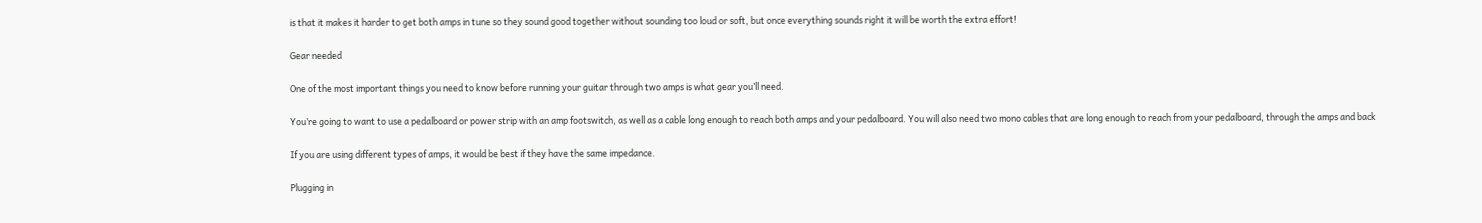is that it makes it harder to get both amps in tune so they sound good together without sounding too loud or soft, but once everything sounds right it will be worth the extra effort!

Gear needed

One of the most important things you need to know before running your guitar through two amps is what gear you’ll need.

You’re going to want to use a pedalboard or power strip with an amp footswitch, as well as a cable long enough to reach both amps and your pedalboard. You will also need two mono cables that are long enough to reach from your pedalboard, through the amps and back

If you are using different types of amps, it would be best if they have the same impedance.

Plugging in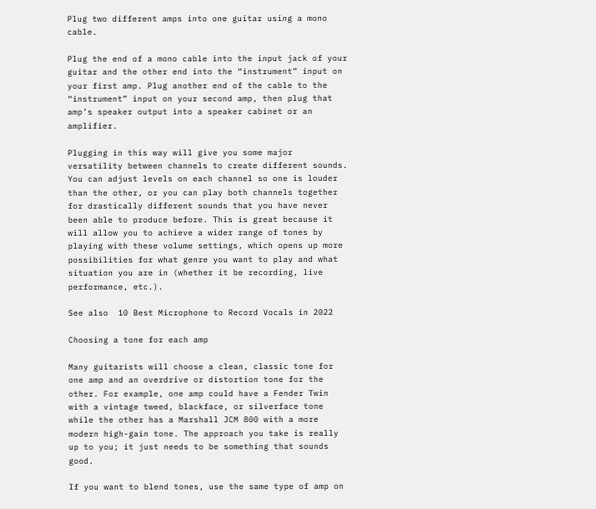Plug two different amps into one guitar using a mono cable.

Plug the end of a mono cable into the input jack of your guitar and the other end into the “instrument” input on your first amp. Plug another end of the cable to the “instrument” input on your second amp, then plug that amp’s speaker output into a speaker cabinet or an amplifier.

Plugging in this way will give you some major versatility between channels to create different sounds. You can adjust levels on each channel so one is louder than the other, or you can play both channels together for drastically different sounds that you have never been able to produce before. This is great because it will allow you to achieve a wider range of tones by playing with these volume settings, which opens up more possibilities for what genre you want to play and what situation you are in (whether it be recording, live performance, etc.).

See also  10 Best Microphone to Record Vocals in 2022

Choosing a tone for each amp

Many guitarists will choose a clean, classic tone for one amp and an overdrive or distortion tone for the other. For example, one amp could have a Fender Twin with a vintage tweed, blackface, or silverface tone while the other has a Marshall JCM 800 with a more modern high-gain tone. The approach you take is really up to you; it just needs to be something that sounds good.

If you want to blend tones, use the same type of amp on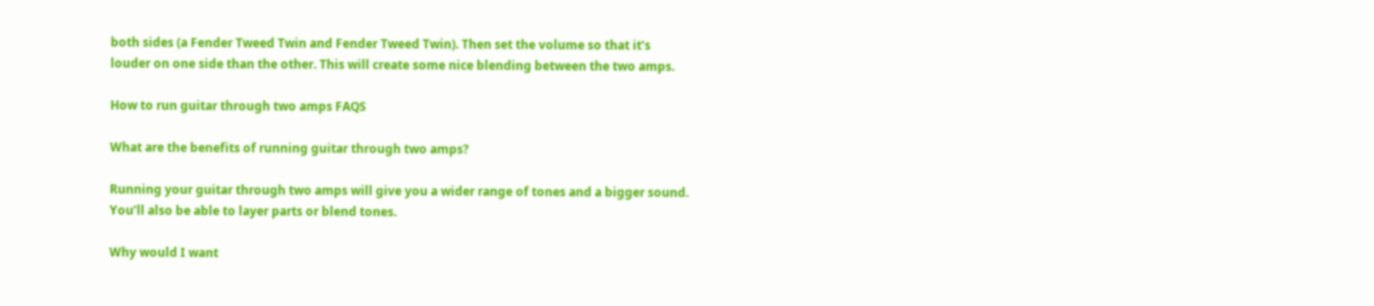both sides (a Fender Tweed Twin and Fender Tweed Twin). Then set the volume so that it’s louder on one side than the other. This will create some nice blending between the two amps.

How to run guitar through two amps FAQS

What are the benefits of running guitar through two amps?

Running your guitar through two amps will give you a wider range of tones and a bigger sound. You’ll also be able to layer parts or blend tones.

Why would I want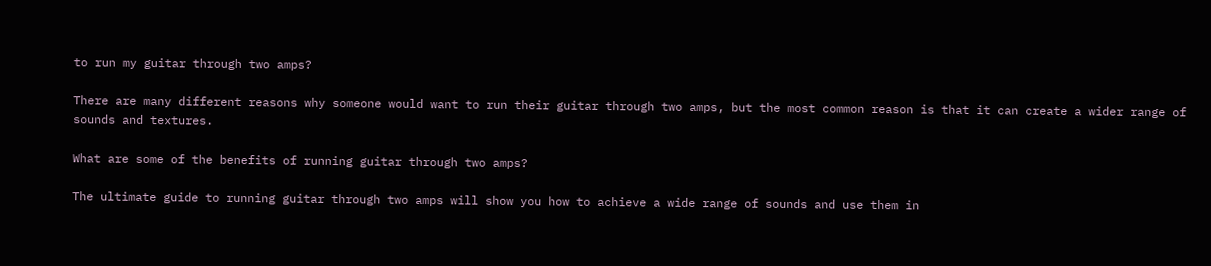to run my guitar through two amps?

There are many different reasons why someone would want to run their guitar through two amps, but the most common reason is that it can create a wider range of sounds and textures.

What are some of the benefits of running guitar through two amps?

The ultimate guide to running guitar through two amps will show you how to achieve a wide range of sounds and use them in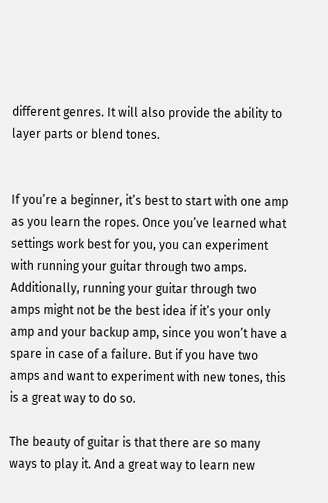different genres. It will also provide the ability to layer parts or blend tones.


If you’re a beginner, it’s best to start with one amp as you learn the ropes. Once you’ve learned what settings work best for you, you can experiment with running your guitar through two amps. Additionally, running your guitar through two amps might not be the best idea if it’s your only amp and your backup amp, since you won’t have a spare in case of a failure. But if you have two amps and want to experiment with new tones, this is a great way to do so.

The beauty of guitar is that there are so many ways to play it. And a great way to learn new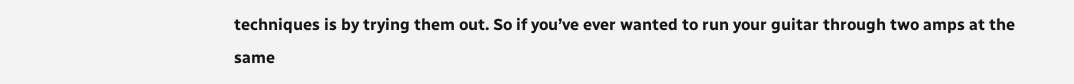techniques is by trying them out. So if you’ve ever wanted to run your guitar through two amps at the same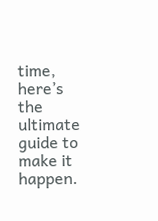time, here’s the ultimate guide to make it happen.